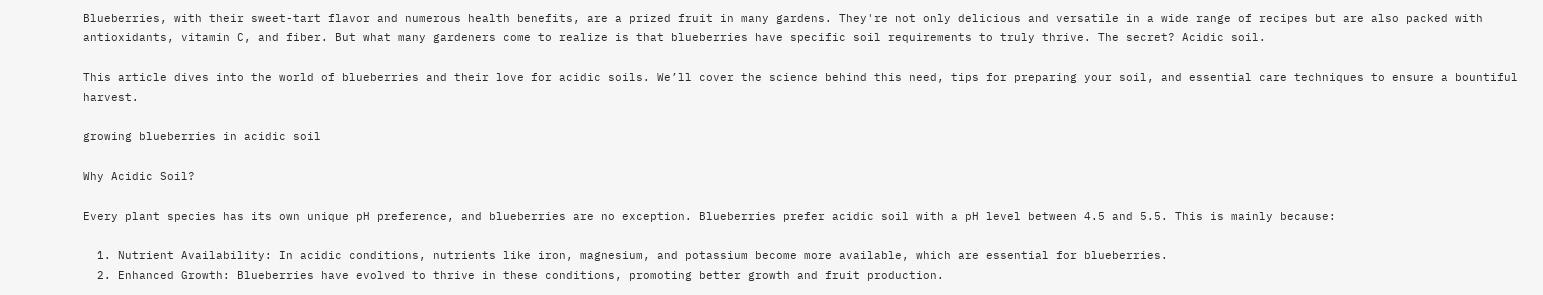Blueberries, with their sweet-tart flavor and numerous health benefits, are a prized fruit in many gardens. They're not only delicious and versatile in a wide range of recipes but are also packed with antioxidants, vitamin C, and fiber. But what many gardeners come to realize is that blueberries have specific soil requirements to truly thrive. The secret? Acidic soil.

This article dives into the world of blueberries and their love for acidic soils. We’ll cover the science behind this need, tips for preparing your soil, and essential care techniques to ensure a bountiful harvest.

growing blueberries in acidic soil

Why Acidic Soil?

Every plant species has its own unique pH preference, and blueberries are no exception. Blueberries prefer acidic soil with a pH level between 4.5 and 5.5. This is mainly because:

  1. Nutrient Availability: In acidic conditions, nutrients like iron, magnesium, and potassium become more available, which are essential for blueberries.
  2. Enhanced Growth: Blueberries have evolved to thrive in these conditions, promoting better growth and fruit production.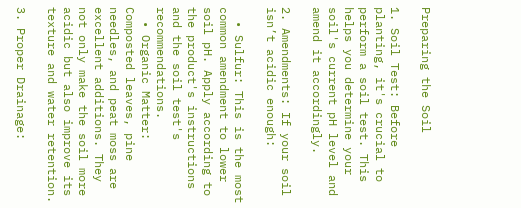Preparing the Soil

1. Soil Test: Before planting, it's crucial to perform a soil test. This helps you determine your soil's current pH level and amend it accordingly.

2. Amendments: If your soil isn’t acidic enough:

  • Sulfur: This is the most common amendment to lower soil pH. Apply according to the product's instructions and the soil test's recommendations.
  • Organic Matter: Composted leaves, pine needles, and peat moss are excellent additions. They not only make the soil more acidic but also improve its texture and water retention.

3. Proper Drainage: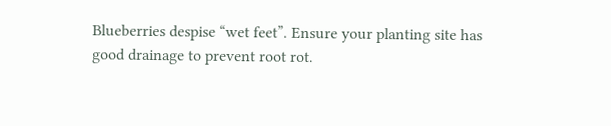Blueberries despise “wet feet”. Ensure your planting site has good drainage to prevent root rot.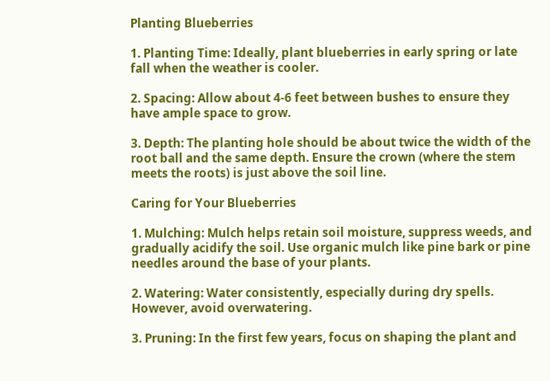Planting Blueberries

1. Planting Time: Ideally, plant blueberries in early spring or late fall when the weather is cooler.

2. Spacing: Allow about 4-6 feet between bushes to ensure they have ample space to grow.

3. Depth: The planting hole should be about twice the width of the root ball and the same depth. Ensure the crown (where the stem meets the roots) is just above the soil line.

Caring for Your Blueberries

1. Mulching: Mulch helps retain soil moisture, suppress weeds, and gradually acidify the soil. Use organic mulch like pine bark or pine needles around the base of your plants.

2. Watering: Water consistently, especially during dry spells. However, avoid overwatering.

3. Pruning: In the first few years, focus on shaping the plant and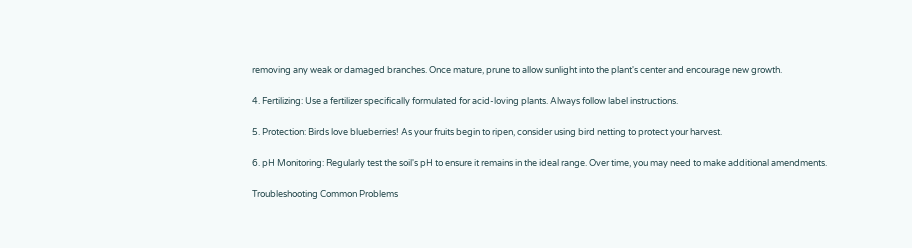removing any weak or damaged branches. Once mature, prune to allow sunlight into the plant's center and encourage new growth.

4. Fertilizing: Use a fertilizer specifically formulated for acid-loving plants. Always follow label instructions.

5. Protection: Birds love blueberries! As your fruits begin to ripen, consider using bird netting to protect your harvest.

6. pH Monitoring: Regularly test the soil's pH to ensure it remains in the ideal range. Over time, you may need to make additional amendments.

Troubleshooting Common Problems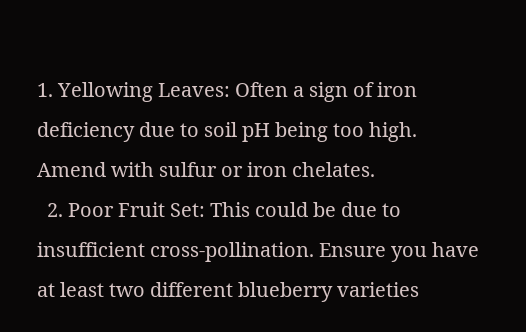1. Yellowing Leaves: Often a sign of iron deficiency due to soil pH being too high. Amend with sulfur or iron chelates.
  2. Poor Fruit Set: This could be due to insufficient cross-pollination. Ensure you have at least two different blueberry varieties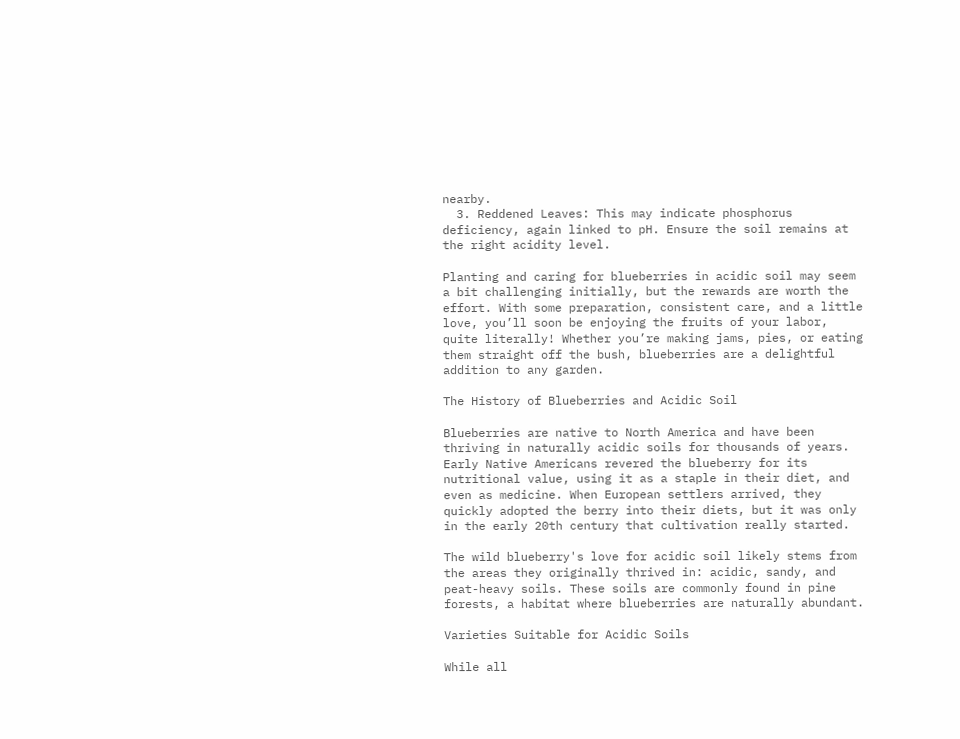nearby.
  3. Reddened Leaves: This may indicate phosphorus deficiency, again linked to pH. Ensure the soil remains at the right acidity level.

Planting and caring for blueberries in acidic soil may seem a bit challenging initially, but the rewards are worth the effort. With some preparation, consistent care, and a little love, you’ll soon be enjoying the fruits of your labor, quite literally! Whether you’re making jams, pies, or eating them straight off the bush, blueberries are a delightful addition to any garden.

The History of Blueberries and Acidic Soil

Blueberries are native to North America and have been thriving in naturally acidic soils for thousands of years. Early Native Americans revered the blueberry for its nutritional value, using it as a staple in their diet, and even as medicine. When European settlers arrived, they quickly adopted the berry into their diets, but it was only in the early 20th century that cultivation really started.

The wild blueberry's love for acidic soil likely stems from the areas they originally thrived in: acidic, sandy, and peat-heavy soils. These soils are commonly found in pine forests, a habitat where blueberries are naturally abundant.

Varieties Suitable for Acidic Soils

While all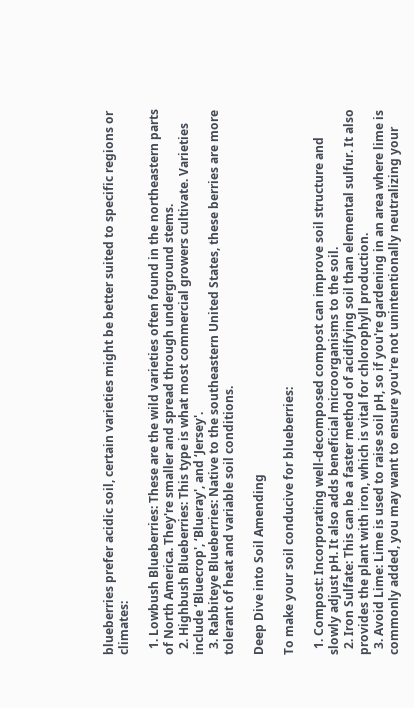blueberries prefer acidic soil, certain varieties might be better suited to specific regions or climates:

  1. Lowbush Blueberries: These are the wild varieties often found in the northeastern parts of North America. They're smaller and spread through underground stems.
  2. Highbush Blueberries: This type is what most commercial growers cultivate. Varieties include ‘Bluecrop', ‘Blueray', and ‘Jersey'.
  3. Rabbiteye Blueberries: Native to the southeastern United States, these berries are more tolerant of heat and variable soil conditions.

Deep Dive into Soil Amending

To make your soil conducive for blueberries:

  1. Compost: Incorporating well-decomposed compost can improve soil structure and slowly adjust pH. It also adds beneficial microorganisms to the soil.
  2. Iron Sulfate: This can be a faster method of acidifying soil than elemental sulfur. It also provides the plant with iron, which is vital for chlorophyll production.
  3. Avoid Lime: Lime is used to raise soil pH, so if you're gardening in an area where lime is commonly added, you may want to ensure you're not unintentionally neutralizing your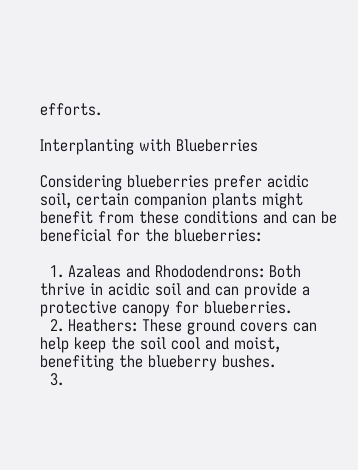efforts.

Interplanting with Blueberries

Considering blueberries prefer acidic soil, certain companion plants might benefit from these conditions and can be beneficial for the blueberries:

  1. Azaleas and Rhododendrons: Both thrive in acidic soil and can provide a protective canopy for blueberries.
  2. Heathers: These ground covers can help keep the soil cool and moist, benefiting the blueberry bushes.
  3.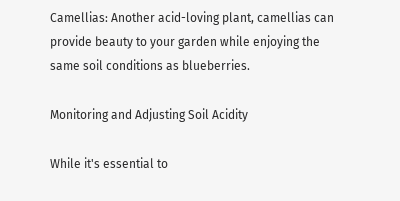Camellias: Another acid-loving plant, camellias can provide beauty to your garden while enjoying the same soil conditions as blueberries.

Monitoring and Adjusting Soil Acidity

While it's essential to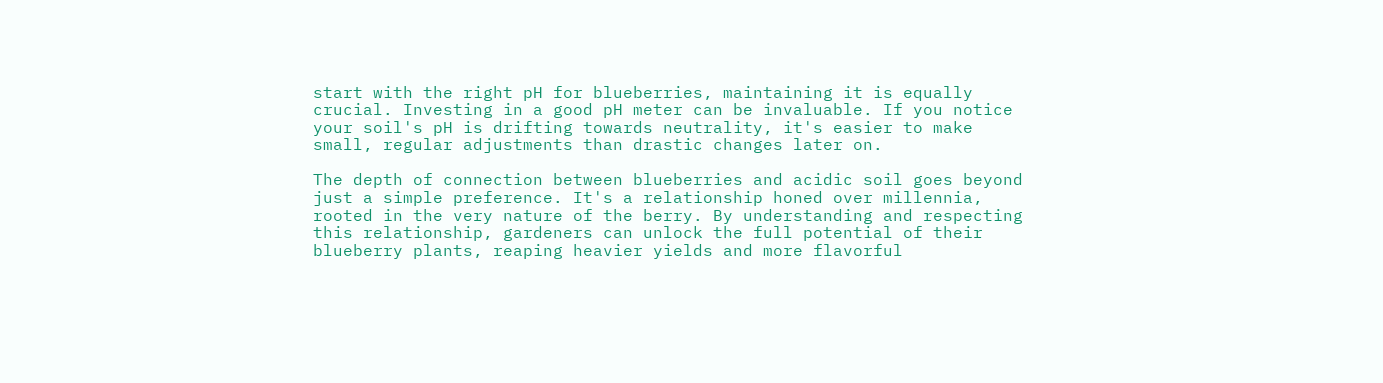start with the right pH for blueberries, maintaining it is equally crucial. Investing in a good pH meter can be invaluable. If you notice your soil's pH is drifting towards neutrality, it's easier to make small, regular adjustments than drastic changes later on.

The depth of connection between blueberries and acidic soil goes beyond just a simple preference. It's a relationship honed over millennia, rooted in the very nature of the berry. By understanding and respecting this relationship, gardeners can unlock the full potential of their blueberry plants, reaping heavier yields and more flavorful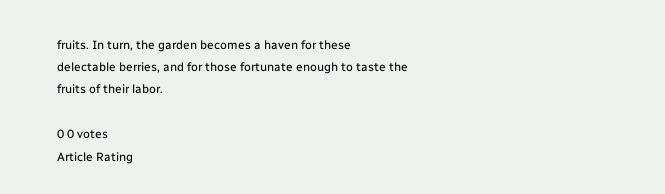fruits. In turn, the garden becomes a haven for these delectable berries, and for those fortunate enough to taste the fruits of their labor.

0 0 votes
Article Rating